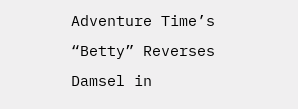Adventure Time’s “Betty” Reverses Damsel in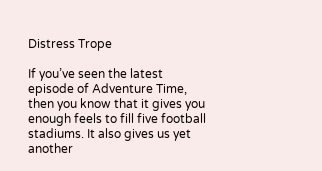Distress Trope

If you’ve seen the latest episode of Adventure Time, then you know that it gives you enough feels to fill five football stadiums. It also gives us yet another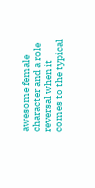awesome female character and a role reversal when it comes to the typical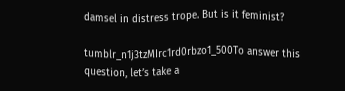damsel in distress trope. But is it feminist?

tumblr_n1j3tzMIrc1rd0rbzo1_500To answer this question, let’s take a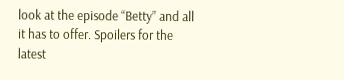look at the episode “Betty” and all it has to offer. Spoilers for the latest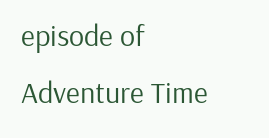episode of Adventure Time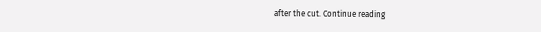after the cut. Continue reading